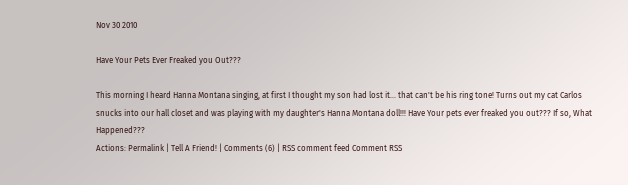Nov 30 2010

Have Your Pets Ever Freaked you Out???

This morning I heard Hanna Montana singing, at first I thought my son had lost it... that can't be his ring tone! Turns out my cat Carlos snucks into our hall closet and was playing with my daughter's Hanna Montana doll!!! Have Your pets ever freaked you out??? If so, What Happened???
Actions: Permalink | Tell A Friend! | Comments (6) | RSS comment feed Comment RSS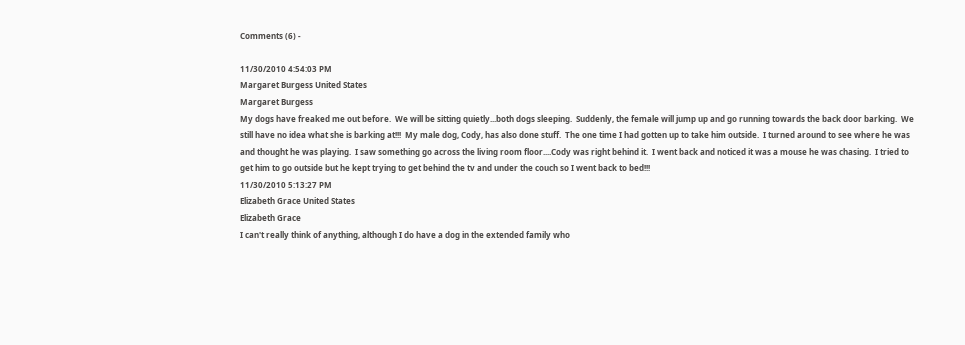Comments (6) -

11/30/2010 4:54:03 PM
Margaret Burgess United States
Margaret Burgess
My dogs have freaked me out before.  We will be sitting quietly...both dogs sleeping.  Suddenly, the female will jump up and go running towards the back door barking.  We still have no idea what she is barking at!!!  My male dog, Cody, has also done stuff.  The one time I had gotten up to take him outside.  I turned around to see where he was and thought he was playing.  I saw something go across the living room floor....Cody was right behind it.  I went back and noticed it was a mouse he was chasing.  I tried to get him to go outside but he kept trying to get behind the tv and under the couch so I went back to bed!!!
11/30/2010 5:13:27 PM
Elizabeth Grace United States
Elizabeth Grace
I can't really think of anything, although I do have a dog in the extended family who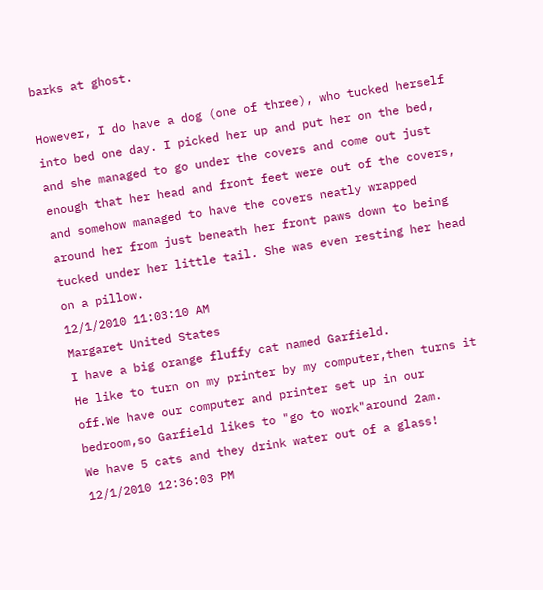barks at ghost.

However, I do have a dog (one of three), who tucked herself into bed one day. I picked her up and put her on the bed, and she managed to go under the covers and come out just enough that her head and front feet were out of the covers, and somehow managed to have the covers neatly wrapped around her from just beneath her front paws down to being tucked under her little tail. She was even resting her head on a pillow.
12/1/2010 11:03:10 AM
Margaret United States
I have a big orange fluffy cat named Garfield.
He like to turn on my printer by my computer,then turns it off.We have our computer and printer set up in our bedroom,so Garfield likes to "go to work"around 2am.
We have 5 cats and they drink water out of a glass!
12/1/2010 12:36:03 PM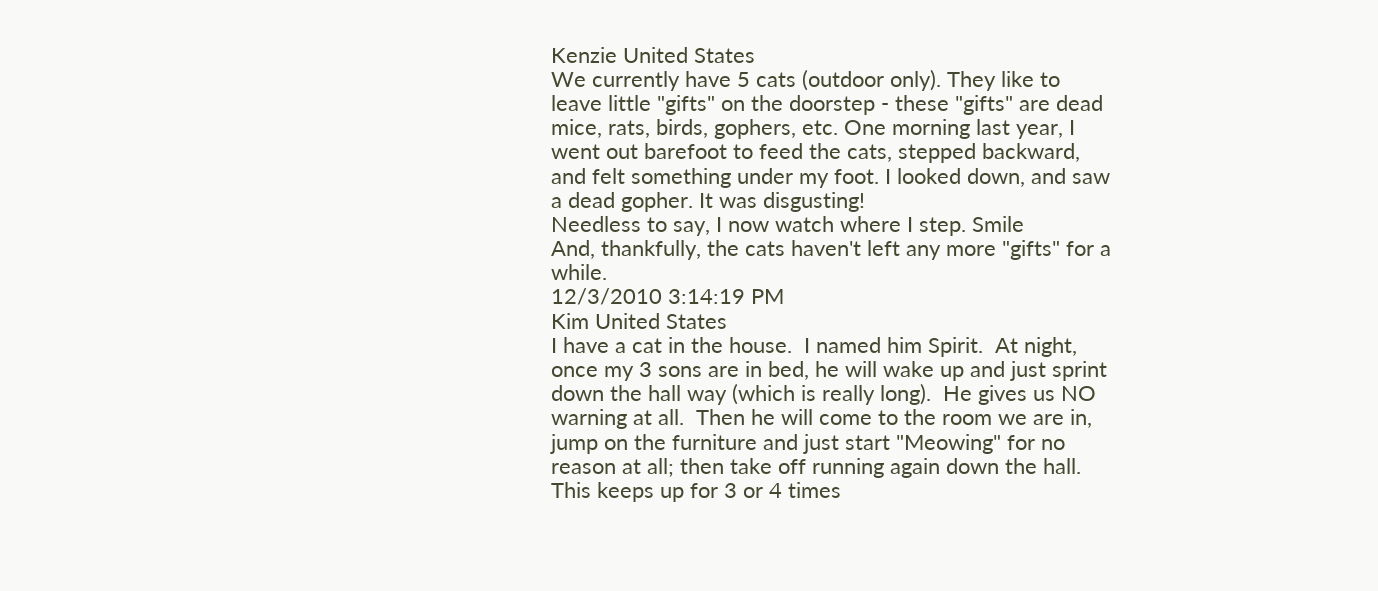Kenzie United States
We currently have 5 cats (outdoor only). They like to leave little "gifts" on the doorstep - these "gifts" are dead mice, rats, birds, gophers, etc. One morning last year, I went out barefoot to feed the cats, stepped backward, and felt something under my foot. I looked down, and saw a dead gopher. It was disgusting!
Needless to say, I now watch where I step. Smile
And, thankfully, the cats haven't left any more "gifts" for a while.
12/3/2010 3:14:19 PM
Kim United States
I have a cat in the house.  I named him Spirit.  At night, once my 3 sons are in bed, he will wake up and just sprint down the hall way (which is really long).  He gives us NO warning at all.  Then he will come to the room we are in, jump on the furniture and just start "Meowing" for no reason at all; then take off running again down the hall.  This keeps up for 3 or 4 times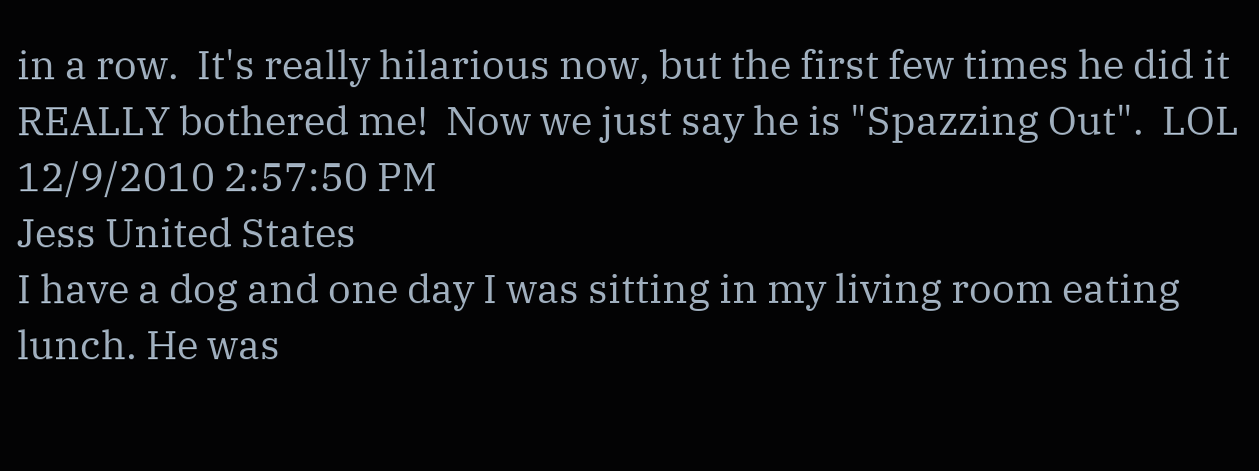in a row.  It's really hilarious now, but the first few times he did it REALLY bothered me!  Now we just say he is "Spazzing Out".  LOL
12/9/2010 2:57:50 PM
Jess United States
I have a dog and one day I was sitting in my living room eating lunch. He was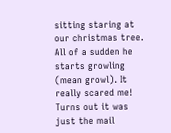sitting staring at our christmas tree. All of a sudden he starts growling (mean growl). It really scared me! Turns out it was just the mail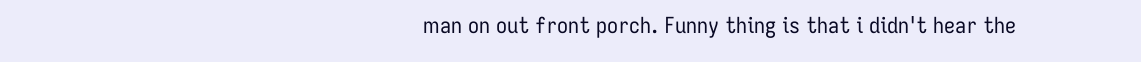man on out front porch. Funny thing is that i didn't hear the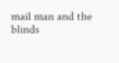mail man and the blinds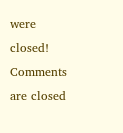were closed!
Comments are closed